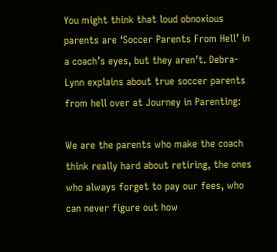You might think that loud obnoxious parents are ‘Soccer Parents From Hell’ in a coach’s eyes, but they aren’t. Debra-Lynn explains about true soccer parents from hell over at Journey in Parenting:

We are the parents who make the coach think really hard about retiring, the ones who always forget to pay our fees, who can never figure out how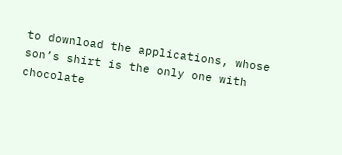to download the applications, whose son’s shirt is the only one with chocolate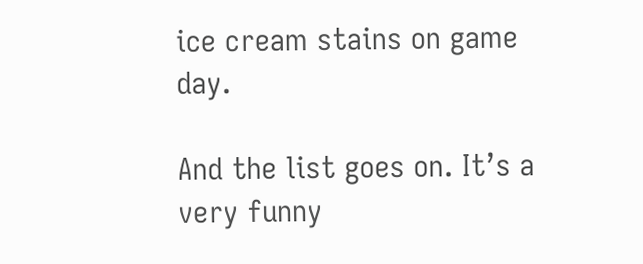ice cream stains on game day.

And the list goes on. It’s a very funny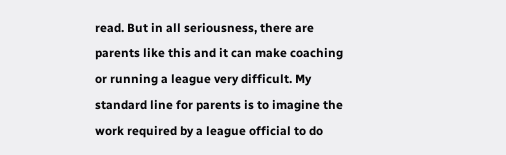read. But in all seriousness, there are parents like this and it can make coaching or running a league very difficult. My standard line for parents is to imagine the work required by a league official to do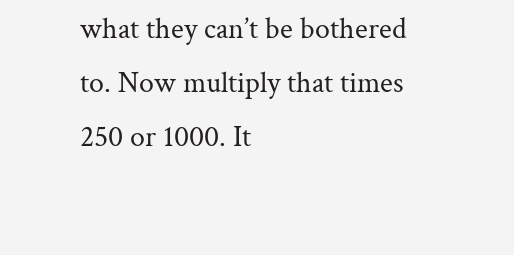what they can’t be bothered to. Now multiply that times 250 or 1000. It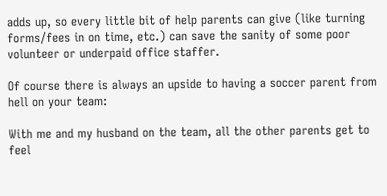adds up, so every little bit of help parents can give (like turning forms/fees in on time, etc.) can save the sanity of some poor volunteer or underpaid office staffer.

Of course there is always an upside to having a soccer parent from hell on your team:

With me and my husband on the team, all the other parents get to feel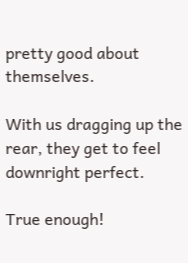pretty good about themselves.

With us dragging up the rear, they get to feel downright perfect.

True enough!